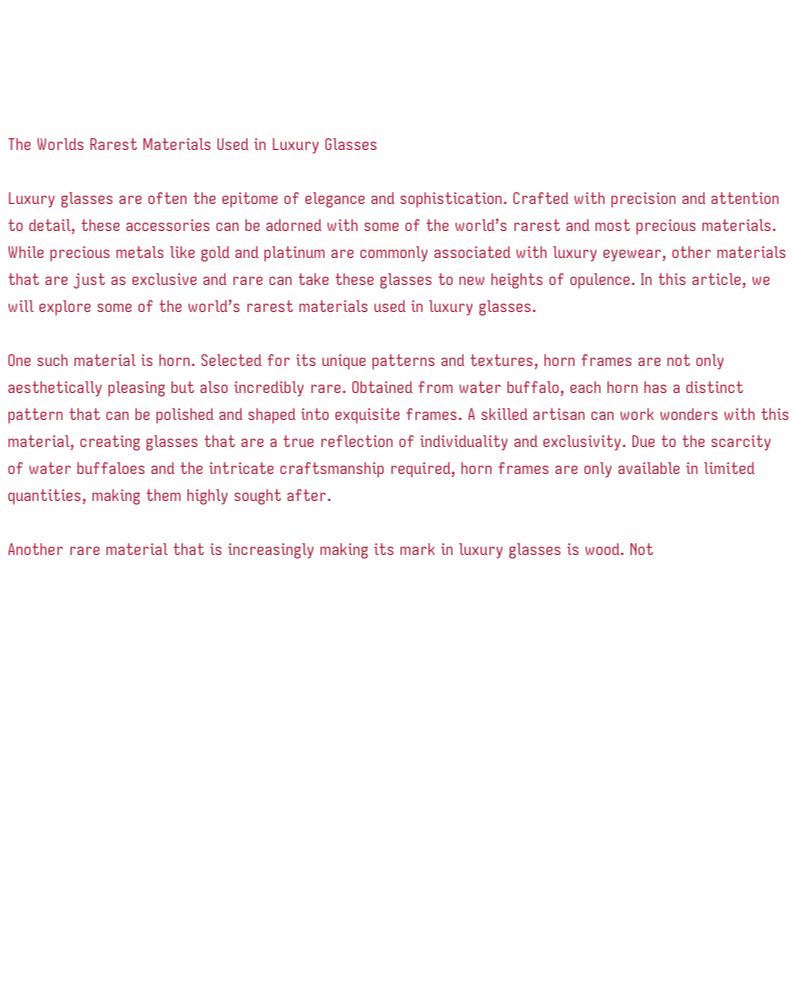The Worlds Rarest Materials Used in Luxury Glasses

Luxury glasses are often the epitome of elegance and sophistication. Crafted with precision and attention to detail, these accessories can be adorned with some of the world’s rarest and most precious materials. While precious metals like gold and platinum are commonly associated with luxury eyewear, other materials that are just as exclusive and rare can take these glasses to new heights of opulence. In this article, we will explore some of the world’s rarest materials used in luxury glasses.

One such material is horn. Selected for its unique patterns and textures, horn frames are not only aesthetically pleasing but also incredibly rare. Obtained from water buffalo, each horn has a distinct pattern that can be polished and shaped into exquisite frames. A skilled artisan can work wonders with this material, creating glasses that are a true reflection of individuality and exclusivity. Due to the scarcity of water buffaloes and the intricate craftsmanship required, horn frames are only available in limited quantities, making them highly sought after.

Another rare material that is increasingly making its mark in luxury glasses is wood. Not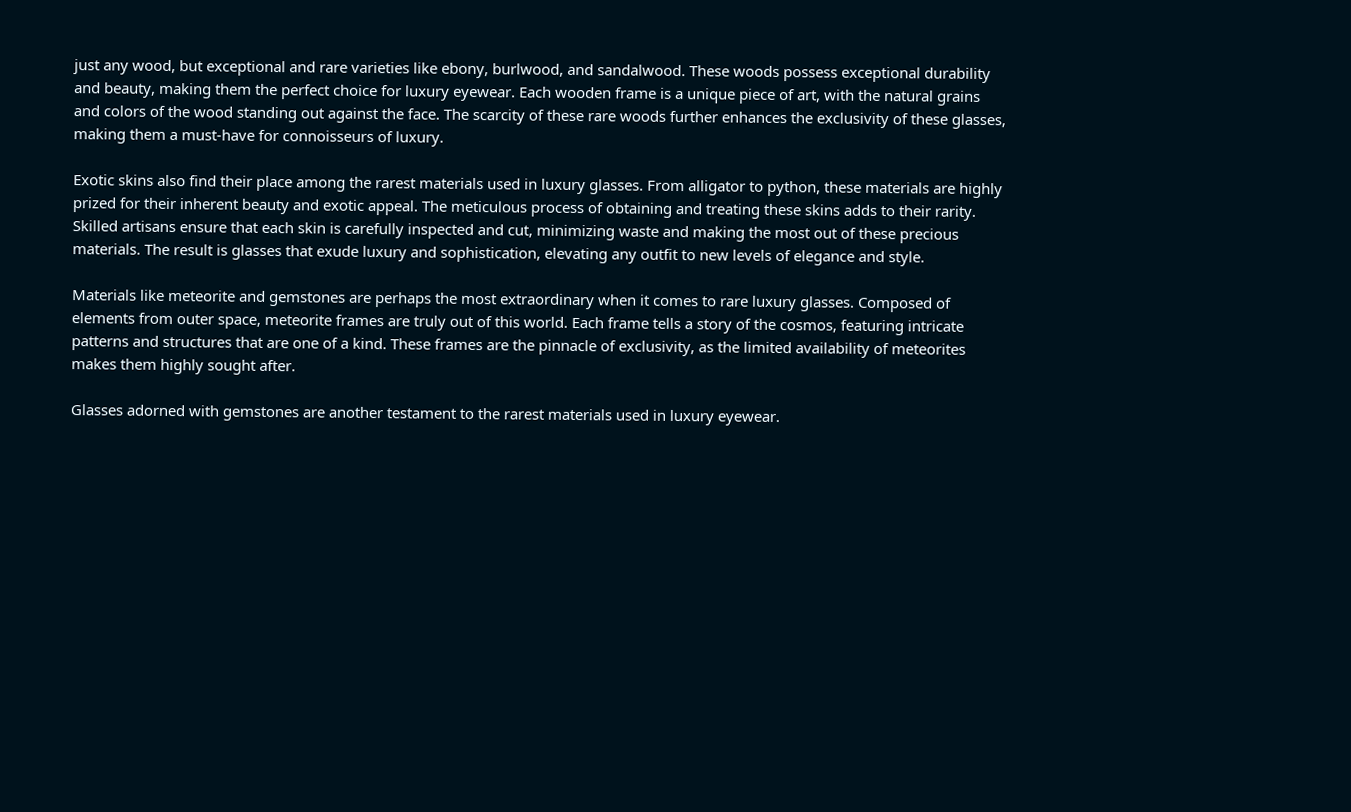just any wood, but exceptional and rare varieties like ebony, burlwood, and sandalwood. These woods possess exceptional durability and beauty, making them the perfect choice for luxury eyewear. Each wooden frame is a unique piece of art, with the natural grains and colors of the wood standing out against the face. The scarcity of these rare woods further enhances the exclusivity of these glasses, making them a must-have for connoisseurs of luxury.

Exotic skins also find their place among the rarest materials used in luxury glasses. From alligator to python, these materials are highly prized for their inherent beauty and exotic appeal. The meticulous process of obtaining and treating these skins adds to their rarity. Skilled artisans ensure that each skin is carefully inspected and cut, minimizing waste and making the most out of these precious materials. The result is glasses that exude luxury and sophistication, elevating any outfit to new levels of elegance and style.

Materials like meteorite and gemstones are perhaps the most extraordinary when it comes to rare luxury glasses. Composed of elements from outer space, meteorite frames are truly out of this world. Each frame tells a story of the cosmos, featuring intricate patterns and structures that are one of a kind. These frames are the pinnacle of exclusivity, as the limited availability of meteorites makes them highly sought after.

Glasses adorned with gemstones are another testament to the rarest materials used in luxury eyewear.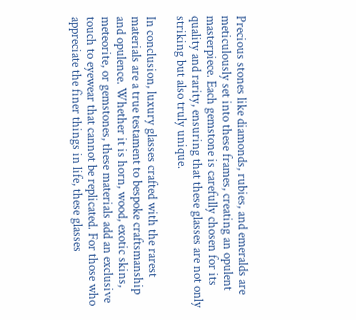Precious stones like diamonds, rubies, and emeralds are meticulously set into these frames, creating an opulent masterpiece. Each gemstone is carefully chosen for its quality and rarity, ensuring that these glasses are not only striking but also truly unique.

In conclusion, luxury glasses crafted with the rarest materials are a true testament to bespoke craftsmanship and opulence. Whether it is horn, wood, exotic skins, meteorite, or gemstones, these materials add an exclusive touch to eyewear that cannot be replicated. For those who appreciate the finer things in life, these glasses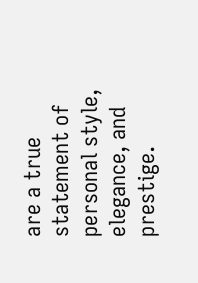are a true statement of personal style, elegance, and prestige.